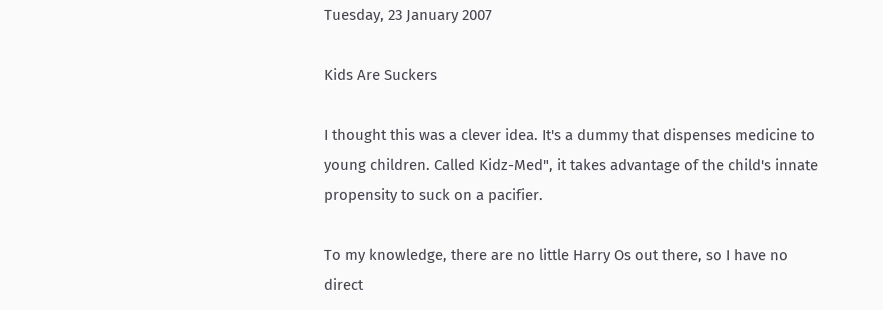Tuesday, 23 January 2007

Kids Are Suckers

I thought this was a clever idea. It's a dummy that dispenses medicine to young children. Called Kidz-Med", it takes advantage of the child's innate propensity to suck on a pacifier.

To my knowledge, there are no little Harry Os out there, so I have no direct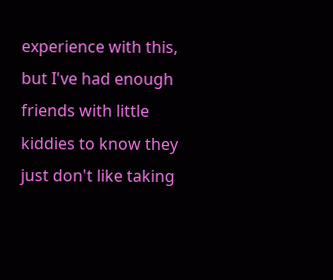experience with this, but I've had enough friends with little kiddies to know they just don't like taking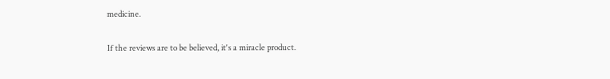medicine.

If the reviews are to be believed, it's a miracle product.